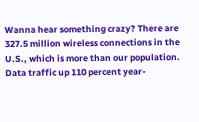Wanna hear something crazy? There are 327.5 million wireless connections in the U.S., which is more than our population. Data traffic up 110 percent year-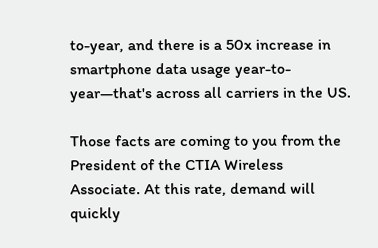to-year, and there is a 50x increase in smartphone data usage year-to-year—that's across all carriers in the US.

Those facts are coming to you from the President of the CTIA Wireless Associate. At this rate, demand will quickly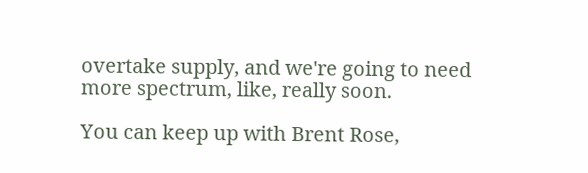overtake supply, and we're going to need more spectrum, like, really soon.

You can keep up with Brent Rose,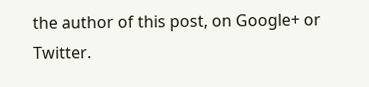the author of this post, on Google+ or Twitter.